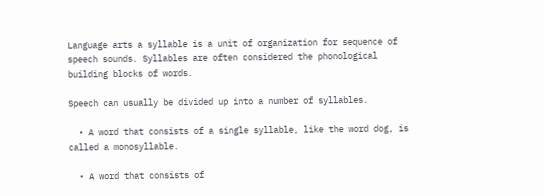Language arts a syllable is a unit of organization for sequence of speech sounds. Syllables are often considered the phonological building blocks of words.

Speech can usually be divided up into a number of syllables.

  • A word that consists of a single syllable, like the word dog, is called a monosyllable.

  • A word that consists of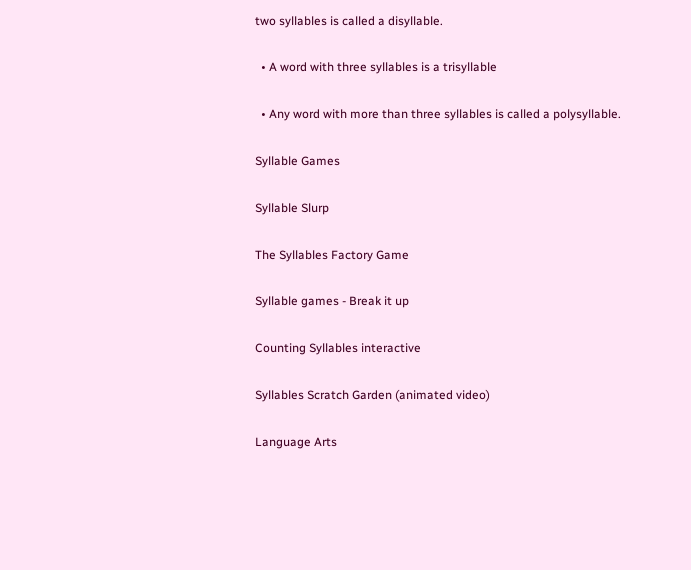two syllables is called a disyllable.

  • A word with three syllables is a trisyllable

  • Any word with more than three syllables is called a polysyllable.

Syllable Games

Syllable Slurp

The Syllables Factory Game

Syllable games - Break it up

Counting Syllables interactive

Syllables Scratch Garden (animated video)

Language Arts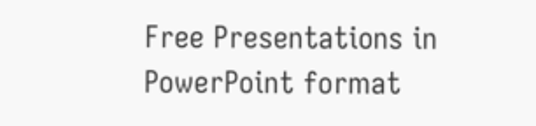Free Presentations in PowerPoint format